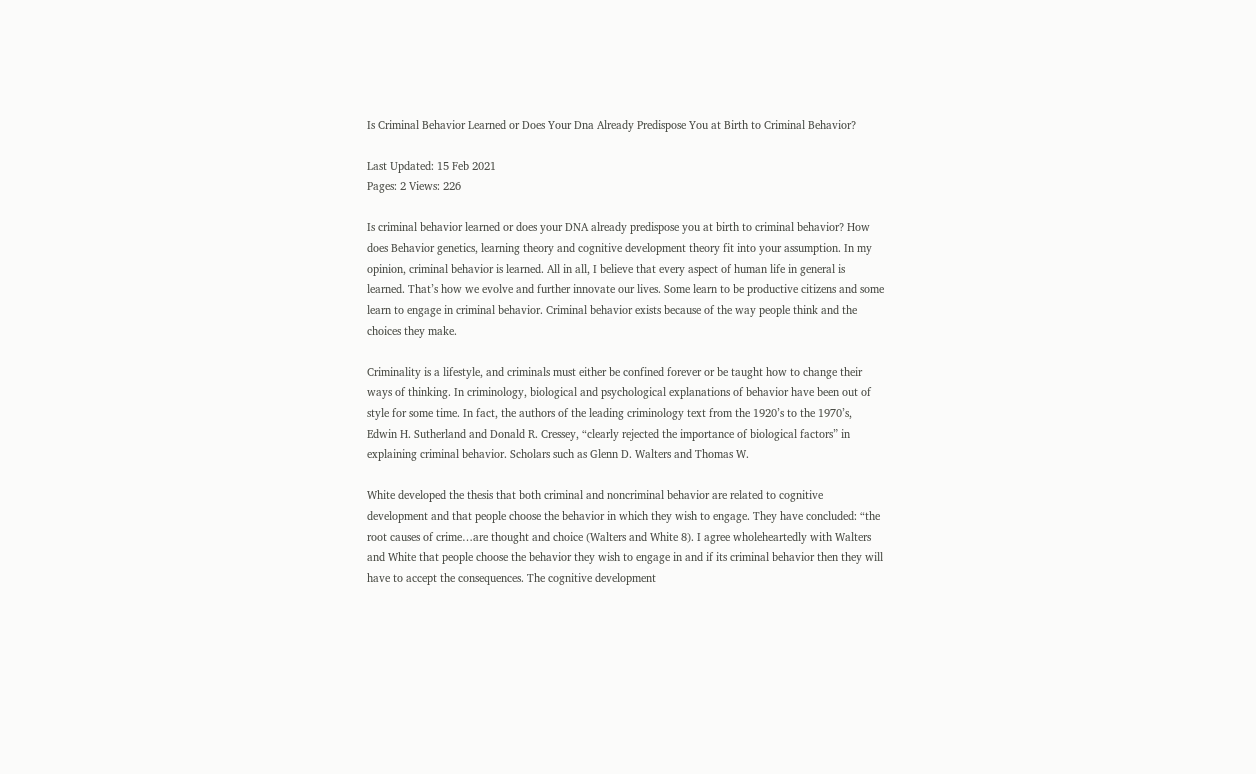Is Criminal Behavior Learned or Does Your Dna Already Predispose You at Birth to Criminal Behavior?

Last Updated: 15 Feb 2021
Pages: 2 Views: 226

Is criminal behavior learned or does your DNA already predispose you at birth to criminal behavior? How does Behavior genetics, learning theory and cognitive development theory fit into your assumption. In my opinion, criminal behavior is learned. All in all, I believe that every aspect of human life in general is learned. That’s how we evolve and further innovate our lives. Some learn to be productive citizens and some learn to engage in criminal behavior. Criminal behavior exists because of the way people think and the choices they make.

Criminality is a lifestyle, and criminals must either be confined forever or be taught how to change their ways of thinking. In criminology, biological and psychological explanations of behavior have been out of style for some time. In fact, the authors of the leading criminology text from the 1920’s to the 1970’s, Edwin H. Sutherland and Donald R. Cressey, “clearly rejected the importance of biological factors” in explaining criminal behavior. Scholars such as Glenn D. Walters and Thomas W.

White developed the thesis that both criminal and noncriminal behavior are related to cognitive development and that people choose the behavior in which they wish to engage. They have concluded: “the root causes of crime…are thought and choice (Walters and White 8). I agree wholeheartedly with Walters and White that people choose the behavior they wish to engage in and if its criminal behavior then they will have to accept the consequences. The cognitive development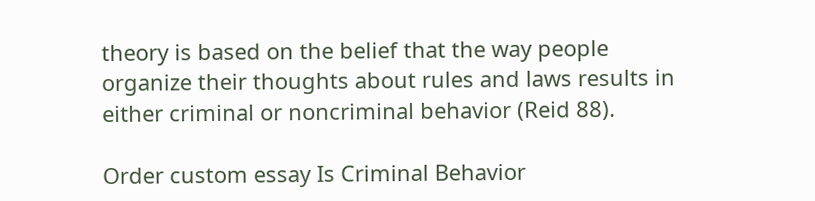theory is based on the belief that the way people organize their thoughts about rules and laws results in either criminal or noncriminal behavior (Reid 88).

Order custom essay Is Criminal Behavior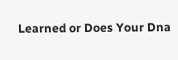Learned or Does Your Dna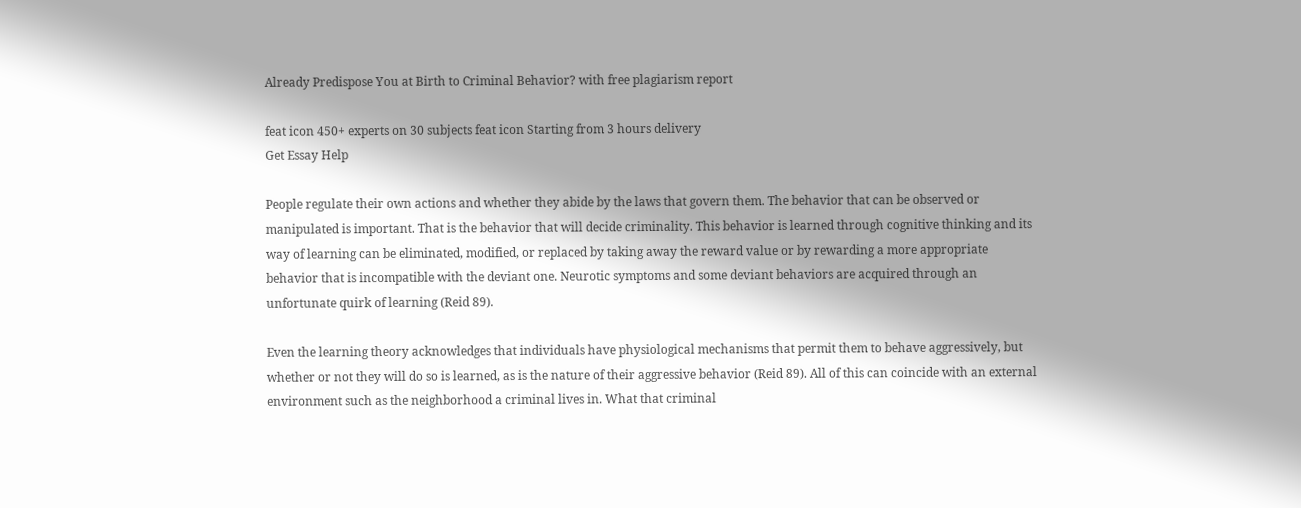Already Predispose You at Birth to Criminal Behavior? with free plagiarism report

feat icon 450+ experts on 30 subjects feat icon Starting from 3 hours delivery
Get Essay Help

People regulate their own actions and whether they abide by the laws that govern them. The behavior that can be observed or manipulated is important. That is the behavior that will decide criminality. This behavior is learned through cognitive thinking and its way of learning can be eliminated, modified, or replaced by taking away the reward value or by rewarding a more appropriate behavior that is incompatible with the deviant one. Neurotic symptoms and some deviant behaviors are acquired through an unfortunate quirk of learning (Reid 89).

Even the learning theory acknowledges that individuals have physiological mechanisms that permit them to behave aggressively, but whether or not they will do so is learned, as is the nature of their aggressive behavior (Reid 89). All of this can coincide with an external environment such as the neighborhood a criminal lives in. What that criminal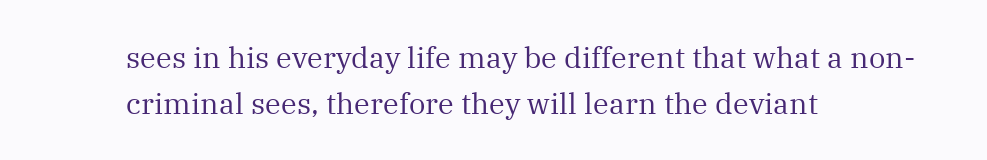sees in his everyday life may be different that what a non-criminal sees, therefore they will learn the deviant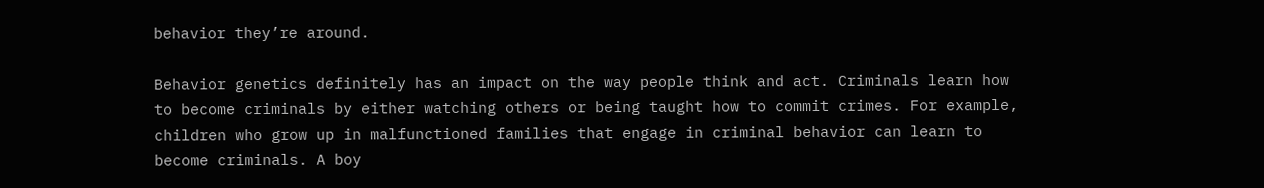behavior they’re around.

Behavior genetics definitely has an impact on the way people think and act. Criminals learn how to become criminals by either watching others or being taught how to commit crimes. For example, children who grow up in malfunctioned families that engage in criminal behavior can learn to become criminals. A boy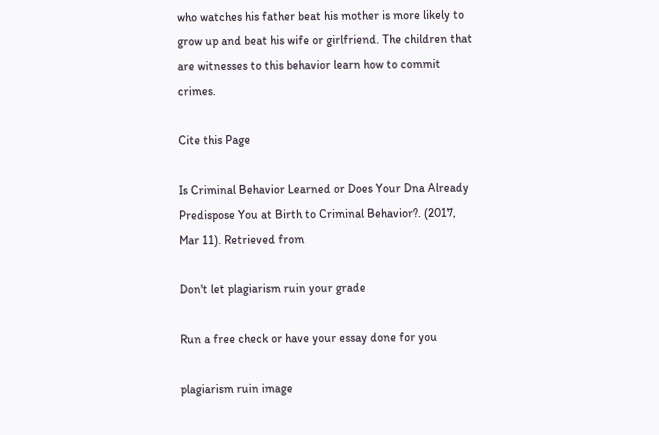who watches his father beat his mother is more likely to grow up and beat his wife or girlfriend. The children that are witnesses to this behavior learn how to commit crimes.

Cite this Page

Is Criminal Behavior Learned or Does Your Dna Already Predispose You at Birth to Criminal Behavior?. (2017, Mar 11). Retrieved from

Don't let plagiarism ruin your grade

Run a free check or have your essay done for you

plagiarism ruin image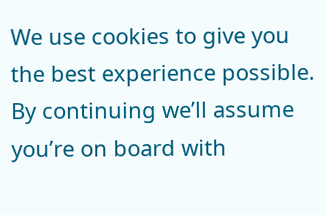We use cookies to give you the best experience possible. By continuing we’ll assume you’re on board with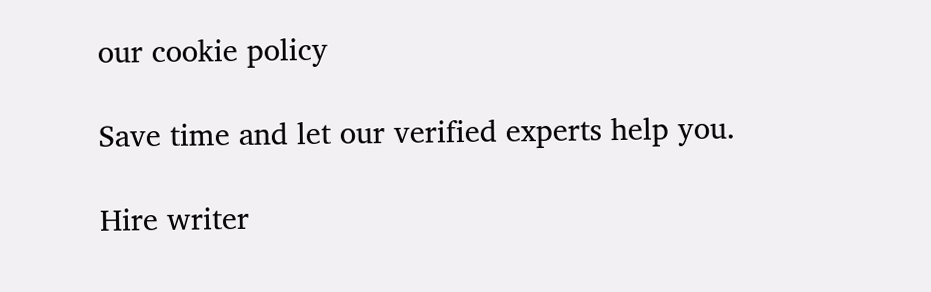our cookie policy

Save time and let our verified experts help you.

Hire writer